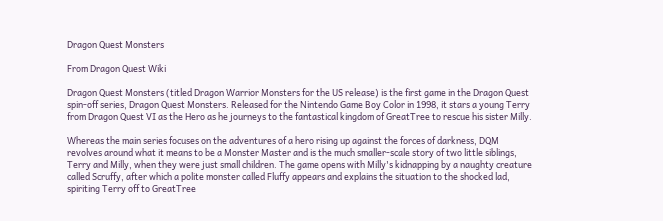Dragon Quest Monsters

From Dragon Quest Wiki

Dragon Quest Monsters (titled Dragon Warrior Monsters for the US release) is the first game in the Dragon Quest spin-off series, Dragon Quest Monsters. Released for the Nintendo Game Boy Color in 1998, it stars a young Terry from Dragon Quest VI as the Hero as he journeys to the fantastical kingdom of GreatTree to rescue his sister Milly.

Whereas the main series focuses on the adventures of a hero rising up against the forces of darkness, DQM revolves around what it means to be a Monster Master and is the much smaller-scale story of two little siblings, Terry and Milly, when they were just small children. The game opens with Milly's kidnapping by a naughty creature called Scruffy, after which a polite monster called Fluffy appears and explains the situation to the shocked lad, spiriting Terry off to GreatTree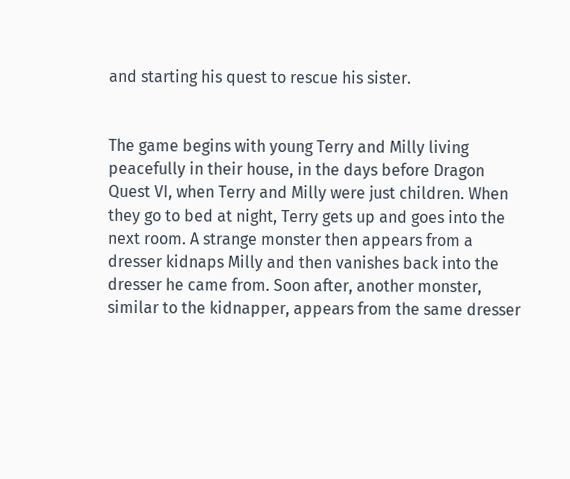and starting his quest to rescue his sister.


The game begins with young Terry and Milly living peacefully in their house, in the days before Dragon Quest VI, when Terry and Milly were just children. When they go to bed at night, Terry gets up and goes into the next room. A strange monster then appears from a dresser kidnaps Milly and then vanishes back into the dresser he came from. Soon after, another monster, similar to the kidnapper, appears from the same dresser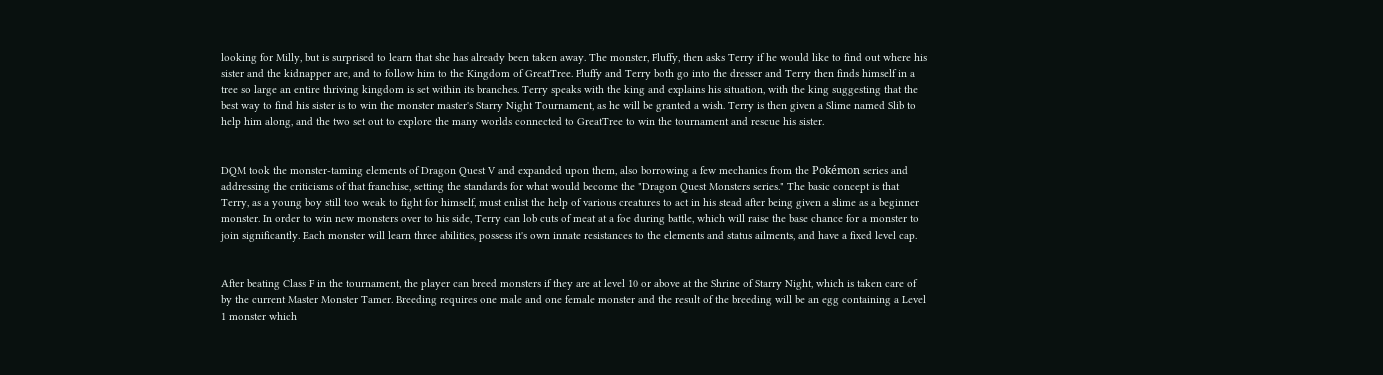looking for Milly, but is surprised to learn that she has already been taken away. The monster, Fluffy, then asks Terry if he would like to find out where his sister and the kidnapper are, and to follow him to the Kingdom of GreatTree. Fluffy and Terry both go into the dresser and Terry then finds himself in a tree so large an entire thriving kingdom is set within its branches. Terry speaks with the king and explains his situation, with the king suggesting that the best way to find his sister is to win the monster master's Starry Night Tournament, as he will be granted a wish. Terry is then given a Slime named Slib to help him along, and the two set out to explore the many worlds connected to GreatTree to win the tournament and rescue his sister.


DQM took the monster-taming elements of Dragon Quest V and expanded upon them, also borrowing a few mechanics from the Pokémon series and addressing the criticisms of that franchise, setting the standards for what would become the "Dragon Quest Monsters series." The basic concept is that Terry, as a young boy still too weak to fight for himself, must enlist the help of various creatures to act in his stead after being given a slime as a beginner monster. In order to win new monsters over to his side, Terry can lob cuts of meat at a foe during battle, which will raise the base chance for a monster to join significantly. Each monster will learn three abilities, possess it's own innate resistances to the elements and status ailments, and have a fixed level cap.


After beating Class F in the tournament, the player can breed monsters if they are at level 10 or above at the Shrine of Starry Night, which is taken care of by the current Master Monster Tamer. Breeding requires one male and one female monster and the result of the breeding will be an egg containing a Level 1 monster which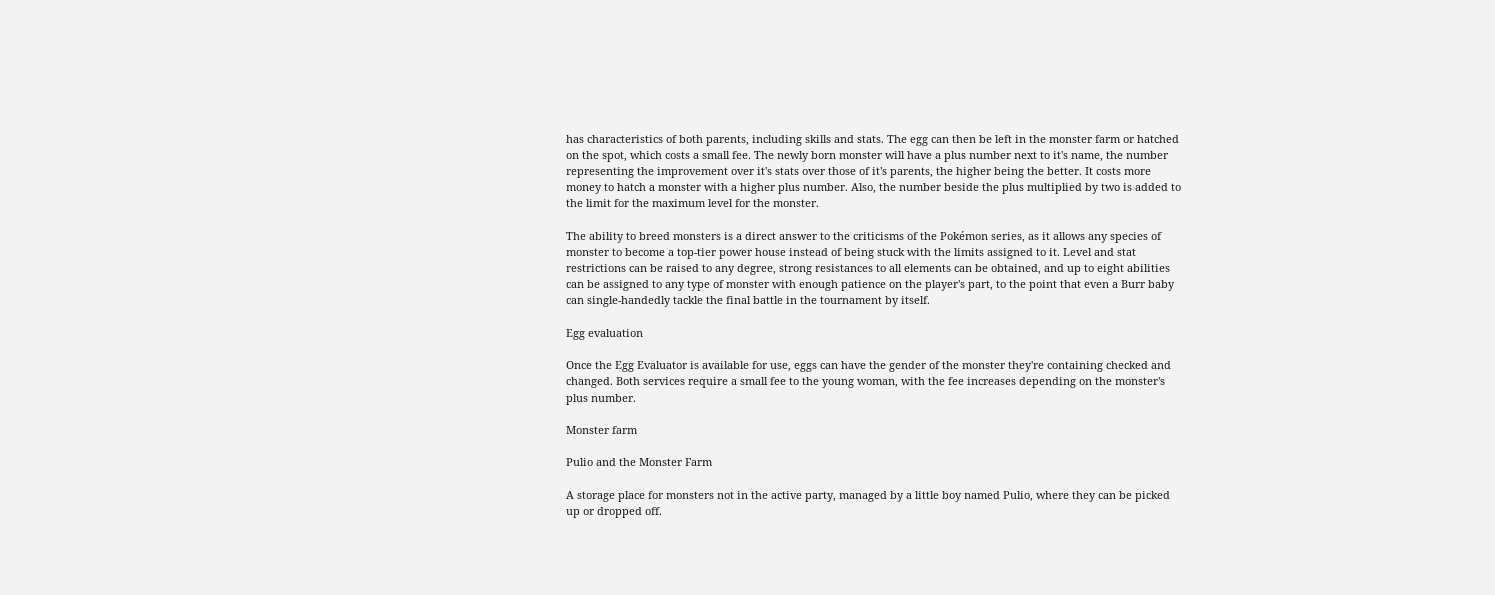has characteristics of both parents, including skills and stats. The egg can then be left in the monster farm or hatched on the spot, which costs a small fee. The newly born monster will have a plus number next to it's name, the number representing the improvement over it's stats over those of it's parents, the higher being the better. It costs more money to hatch a monster with a higher plus number. Also, the number beside the plus multiplied by two is added to the limit for the maximum level for the monster.

The ability to breed monsters is a direct answer to the criticisms of the Pokémon series, as it allows any species of monster to become a top-tier power house instead of being stuck with the limits assigned to it. Level and stat restrictions can be raised to any degree, strong resistances to all elements can be obtained, and up to eight abilities can be assigned to any type of monster with enough patience on the player's part, to the point that even a Burr baby can single-handedly tackle the final battle in the tournament by itself.

Egg evaluation

Once the Egg Evaluator is available for use, eggs can have the gender of the monster they're containing checked and changed. Both services require a small fee to the young woman, with the fee increases depending on the monster's plus number.

Monster farm

Pulio and the Monster Farm

A storage place for monsters not in the active party, managed by a little boy named Pulio, where they can be picked up or dropped off.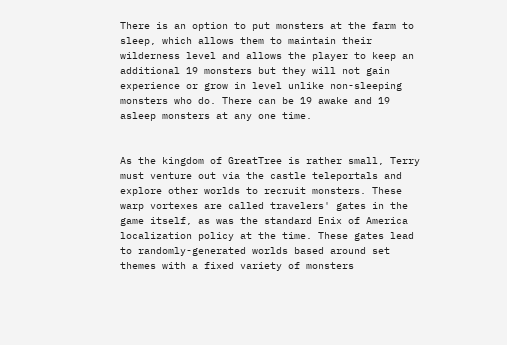There is an option to put monsters at the farm to sleep, which allows them to maintain their wilderness level and allows the player to keep an additional 19 monsters but they will not gain experience or grow in level unlike non-sleeping monsters who do. There can be 19 awake and 19 asleep monsters at any one time.


As the kingdom of GreatTree is rather small, Terry must venture out via the castle teleportals and explore other worlds to recruit monsters. These warp vortexes are called travelers' gates in the game itself, as was the standard Enix of America localization policy at the time. These gates lead to randomly-generated worlds based around set themes with a fixed variety of monsters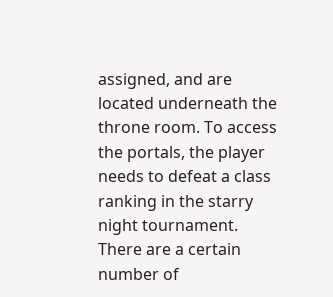assigned, and are located underneath the throne room. To access the portals, the player needs to defeat a class ranking in the starry night tournament. There are a certain number of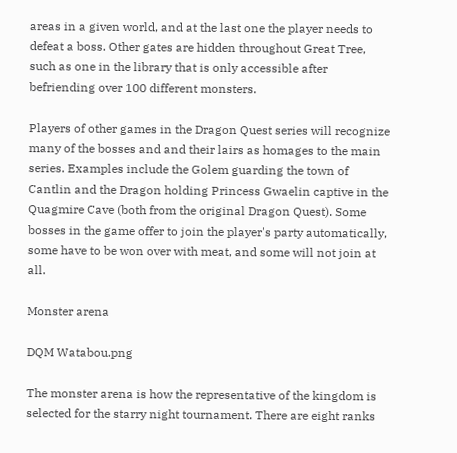areas in a given world, and at the last one the player needs to defeat a boss. Other gates are hidden throughout Great Tree, such as one in the library that is only accessible after befriending over 100 different monsters.

Players of other games in the Dragon Quest series will recognize many of the bosses and and their lairs as homages to the main series. Examples include the Golem guarding the town of Cantlin and the Dragon holding Princess Gwaelin captive in the Quagmire Cave (both from the original Dragon Quest). Some bosses in the game offer to join the player's party automatically, some have to be won over with meat, and some will not join at all.

Monster arena

DQM Watabou.png

The monster arena is how the representative of the kingdom is selected for the starry night tournament. There are eight ranks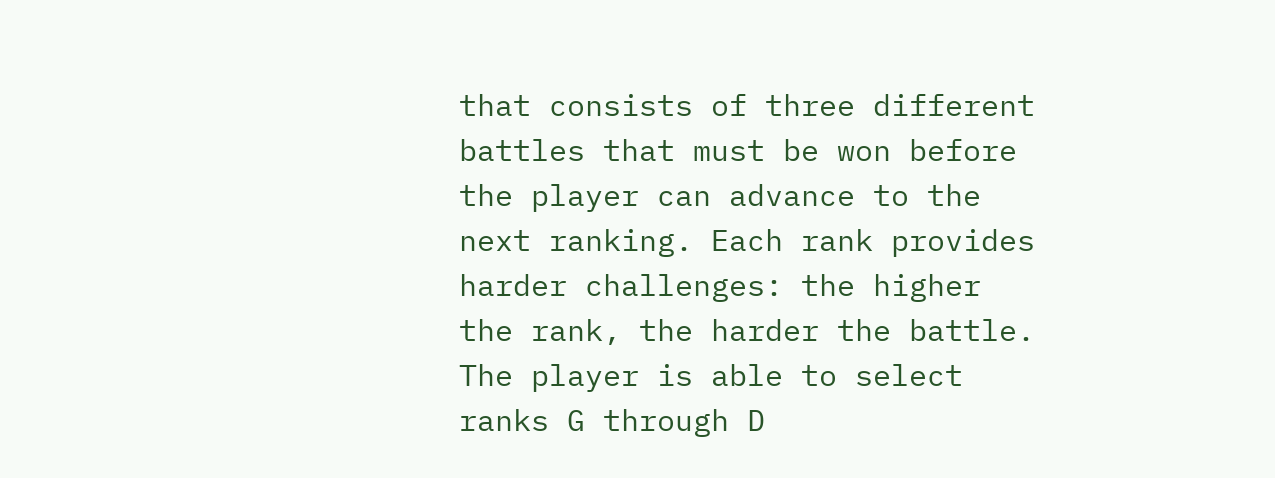that consists of three different battles that must be won before the player can advance to the next ranking. Each rank provides harder challenges: the higher the rank, the harder the battle. The player is able to select ranks G through D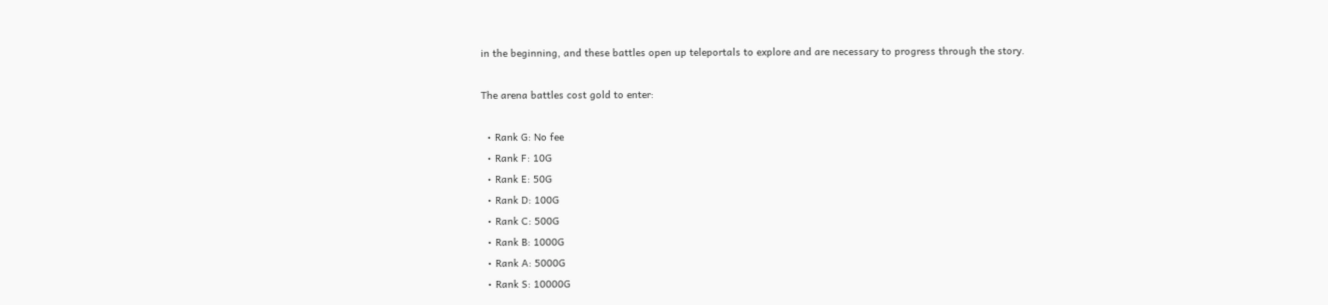in the beginning, and these battles open up teleportals to explore and are necessary to progress through the story.

The arena battles cost gold to enter:

  • Rank G: No fee
  • Rank F: 10G
  • Rank E: 50G
  • Rank D: 100G
  • Rank C: 500G
  • Rank B: 1000G
  • Rank A: 5000G
  • Rank S: 10000G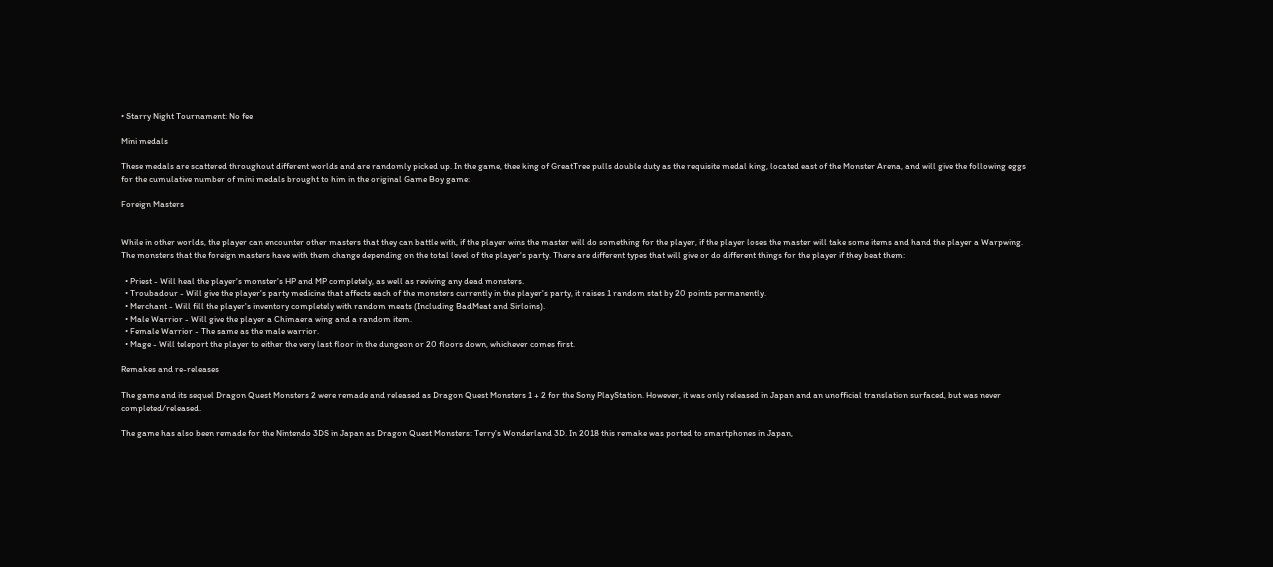• Starry Night Tournament: No fee

Mini medals

These medals are scattered throughout different worlds and are randomly picked up. In the game, thee king of GreatTree pulls double duty as the requisite medal king, located east of the Monster Arena, and will give the following eggs for the cumulative number of mini medals brought to him in the original Game Boy game:

Foreign Masters


While in other worlds, the player can encounter other masters that they can battle with, if the player wins the master will do something for the player, if the player loses the master will take some items and hand the player a Warpwing. The monsters that the foreign masters have with them change depending on the total level of the player's party. There are different types that will give or do different things for the player if they beat them:

  • Priest - Will heal the player's monster's HP and MP completely, as well as reviving any dead monsters.
  • Troubadour - Will give the player's party medicine that affects each of the monsters currently in the player's party, it raises 1 random stat by 20 points permanently.
  • Merchant - Will fill the player's inventory completely with random meats (Including BadMeat and Sirloins).
  • Male Warrior - Will give the player a Chimaera wing and a random item.
  • Female Warrior - The same as the male warrior.
  • Mage - Will teleport the player to either the very last floor in the dungeon or 20 floors down, whichever comes first.

Remakes and re-releases

The game and its sequel Dragon Quest Monsters 2 were remade and released as Dragon Quest Monsters 1 + 2 for the Sony PlayStation. However, it was only released in Japan and an unofficial translation surfaced, but was never completed/released.

The game has also been remade for the Nintendo 3DS in Japan as Dragon Quest Monsters: Terry's Wonderland 3D. In 2018 this remake was ported to smartphones in Japan,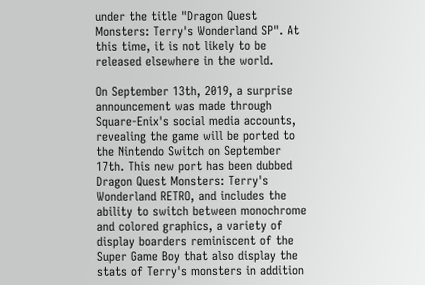under the title "Dragon Quest Monsters: Terry's Wonderland SP". At this time, it is not likely to be released elsewhere in the world.

On September 13th, 2019, a surprise announcement was made through Square-Enix's social media accounts, revealing the game will be ported to the Nintendo Switch on September 17th. This new port has been dubbed Dragon Quest Monsters: Terry's Wonderland RETRO, and includes the ability to switch between monochrome and colored graphics, a variety of display boarders reminiscent of the Super Game Boy that also display the stats of Terry's monsters in addition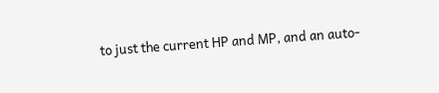to just the current HP and MP, and an auto-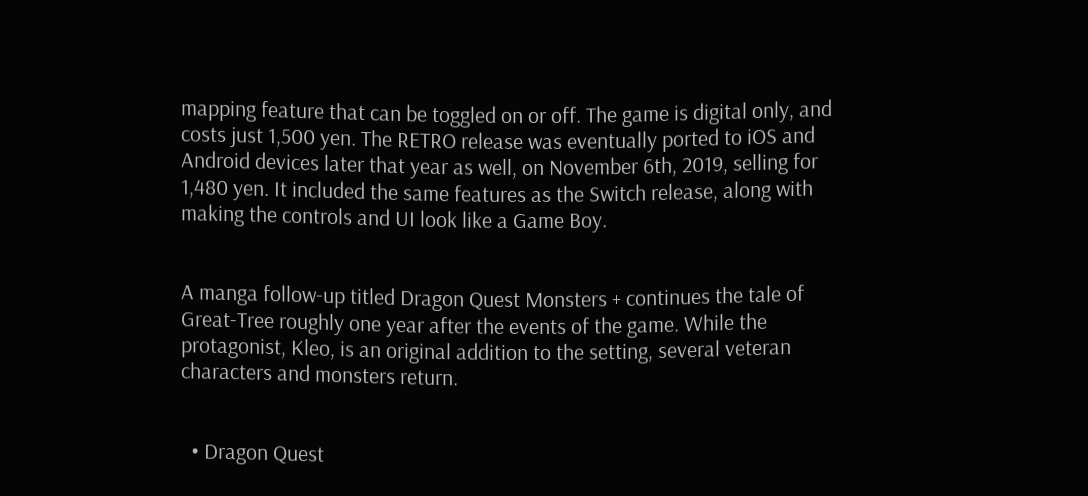mapping feature that can be toggled on or off. The game is digital only, and costs just 1,500 yen. The RETRO release was eventually ported to iOS and Android devices later that year as well, on November 6th, 2019, selling for 1,480 yen. It included the same features as the Switch release, along with making the controls and UI look like a Game Boy.


A manga follow-up titled Dragon Quest Monsters + continues the tale of Great-Tree roughly one year after the events of the game. While the protagonist, Kleo, is an original addition to the setting, several veteran characters and monsters return.


  • Dragon Quest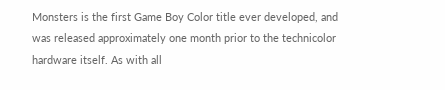Monsters is the first Game Boy Color title ever developed, and was released approximately one month prior to the technicolor hardware itself. As with all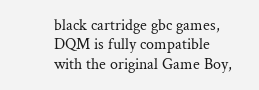black cartridge gbc games, DQM is fully compatible with the original Game Boy,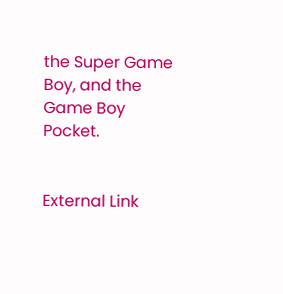the Super Game Boy, and the Game Boy Pocket.


External Link